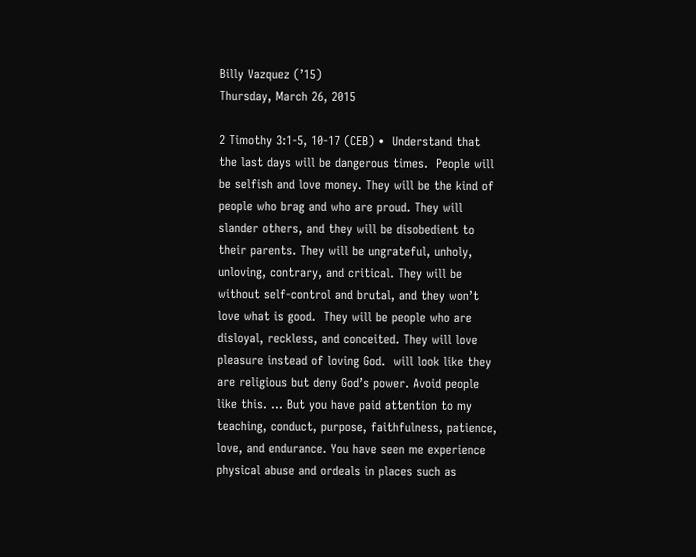Billy Vazquez (’15)
Thursday, March 26, 2015

2 Timothy 3:1-5, 10-17 (CEB) •  Understand that the last days will be dangerous times.  People will be selfish and love money. They will be the kind of people who brag and who are proud. They will slander others, and they will be disobedient to their parents. They will be ungrateful, unholy, unloving, contrary, and critical. They will be without self-control and brutal, and they won’t love what is good.  They will be people who are disloyal, reckless, and conceited. They will love pleasure instead of loving God.  will look like they are religious but deny God’s power. Avoid people like this. … But you have paid attention to my teaching, conduct, purpose, faithfulness, patience, love, and endurance. You have seen me experience physical abuse and ordeals in places such as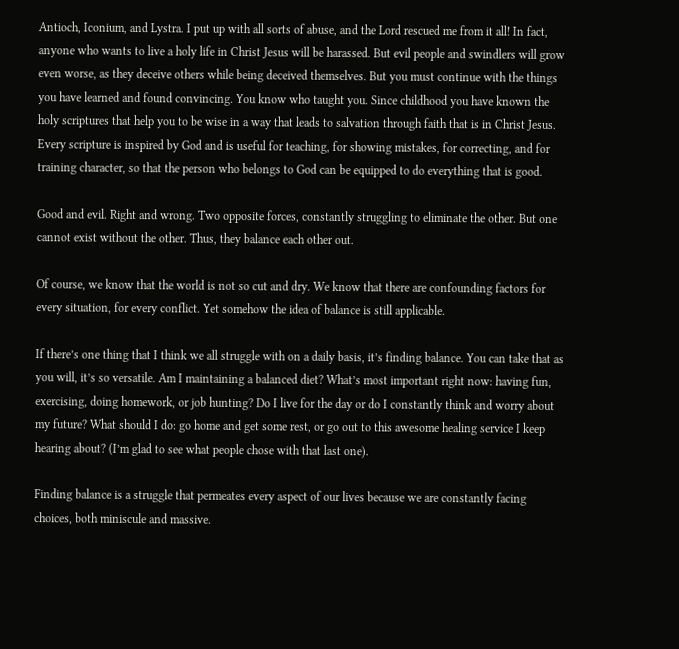Antioch, Iconium, and Lystra. I put up with all sorts of abuse, and the Lord rescued me from it all! In fact, anyone who wants to live a holy life in Christ Jesus will be harassed. But evil people and swindlers will grow even worse, as they deceive others while being deceived themselves. But you must continue with the things you have learned and found convincing. You know who taught you. Since childhood you have known the holy scriptures that help you to be wise in a way that leads to salvation through faith that is in Christ Jesus. Every scripture is inspired by God and is useful for teaching, for showing mistakes, for correcting, and for training character, so that the person who belongs to God can be equipped to do everything that is good.

Good and evil. Right and wrong. Two opposite forces, constantly struggling to eliminate the other. But one cannot exist without the other. Thus, they balance each other out.

Of course, we know that the world is not so cut and dry. We know that there are confounding factors for every situation, for every conflict. Yet somehow the idea of balance is still applicable.

If there’s one thing that I think we all struggle with on a daily basis, it’s finding balance. You can take that as you will, it’s so versatile. Am I maintaining a balanced diet? What’s most important right now: having fun, exercising, doing homework, or job hunting? Do I live for the day or do I constantly think and worry about my future? What should I do: go home and get some rest, or go out to this awesome healing service I keep hearing about? (I’m glad to see what people chose with that last one).

Finding balance is a struggle that permeates every aspect of our lives because we are constantly facing choices, both miniscule and massive.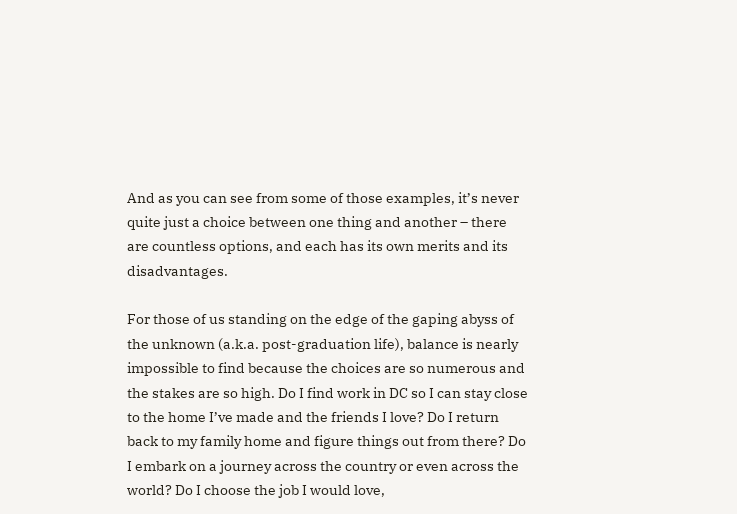And as you can see from some of those examples, it’s never quite just a choice between one thing and another – there are countless options, and each has its own merits and its disadvantages.

For those of us standing on the edge of the gaping abyss of the unknown (a.k.a. post-graduation life), balance is nearly impossible to find because the choices are so numerous and the stakes are so high. Do I find work in DC so I can stay close to the home I’ve made and the friends I love? Do I return back to my family home and figure things out from there? Do I embark on a journey across the country or even across the world? Do I choose the job I would love,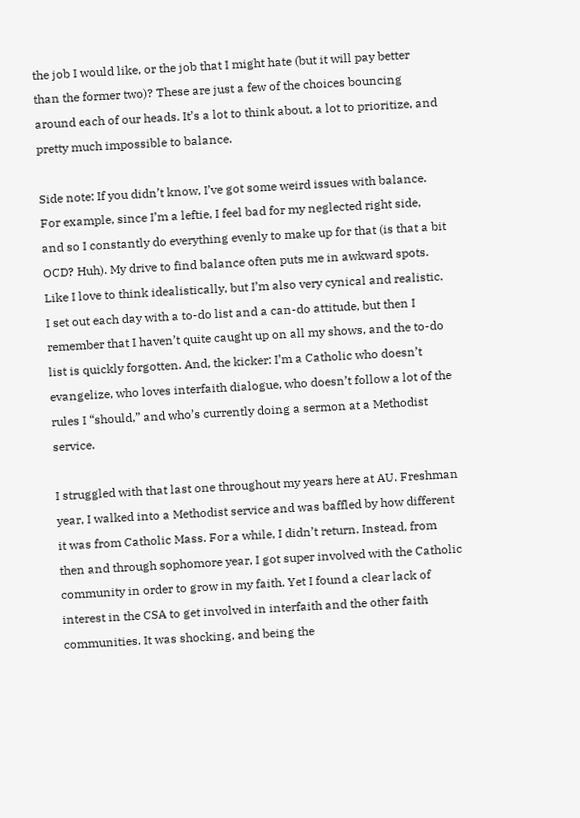the job I would like, or the job that I might hate (but it will pay better than the former two)? These are just a few of the choices bouncing around each of our heads. It’s a lot to think about, a lot to prioritize, and pretty much impossible to balance.

Side note: If you didn’t know, I’ve got some weird issues with balance. For example, since I’m a leftie, I feel bad for my neglected right side, and so I constantly do everything evenly to make up for that (is that a bit OCD? Huh). My drive to find balance often puts me in awkward spots. Like I love to think idealistically, but I’m also very cynical and realistic. I set out each day with a to-do list and a can-do attitude, but then I remember that I haven’t quite caught up on all my shows, and the to-do list is quickly forgotten. And, the kicker: I’m a Catholic who doesn’t evangelize, who loves interfaith dialogue, who doesn’t follow a lot of the rules I “should,” and who’s currently doing a sermon at a Methodist service.

I struggled with that last one throughout my years here at AU. Freshman year, I walked into a Methodist service and was baffled by how different it was from Catholic Mass. For a while, I didn’t return. Instead, from then and through sophomore year, I got super involved with the Catholic community in order to grow in my faith. Yet I found a clear lack of interest in the CSA to get involved in interfaith and the other faith communities. It was shocking, and being the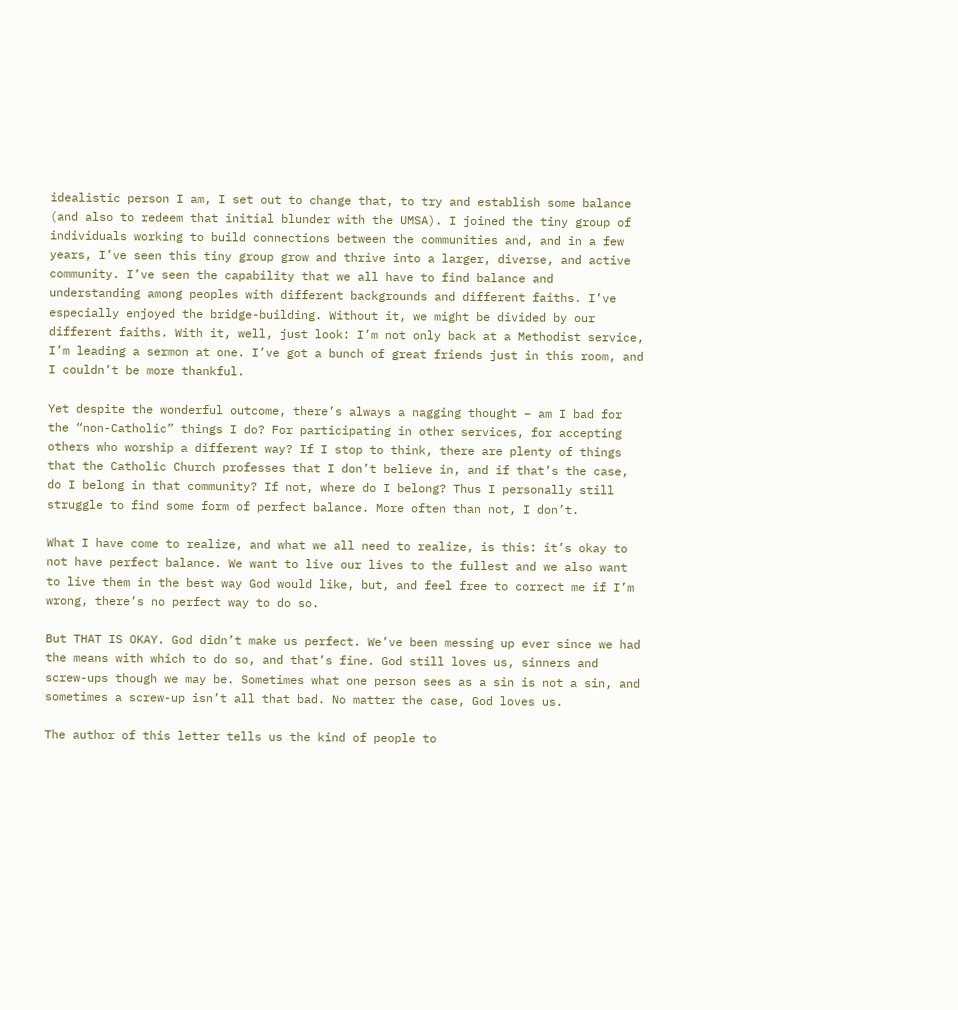idealistic person I am, I set out to change that, to try and establish some balance (and also to redeem that initial blunder with the UMSA). I joined the tiny group of individuals working to build connections between the communities and, and in a few years, I’ve seen this tiny group grow and thrive into a larger, diverse, and active community. I’ve seen the capability that we all have to find balance and understanding among peoples with different backgrounds and different faiths. I’ve especially enjoyed the bridge-building. Without it, we might be divided by our different faiths. With it, well, just look: I’m not only back at a Methodist service, I’m leading a sermon at one. I’ve got a bunch of great friends just in this room, and I couldn’t be more thankful.

Yet despite the wonderful outcome, there’s always a nagging thought – am I bad for the “non-Catholic” things I do? For participating in other services, for accepting others who worship a different way? If I stop to think, there are plenty of things that the Catholic Church professes that I don’t believe in, and if that’s the case, do I belong in that community? If not, where do I belong? Thus I personally still struggle to find some form of perfect balance. More often than not, I don’t.

What I have come to realize, and what we all need to realize, is this: it’s okay to not have perfect balance. We want to live our lives to the fullest and we also want to live them in the best way God would like, but, and feel free to correct me if I’m wrong, there’s no perfect way to do so.

But THAT IS OKAY. God didn’t make us perfect. We’ve been messing up ever since we had the means with which to do so, and that’s fine. God still loves us, sinners and screw-ups though we may be. Sometimes what one person sees as a sin is not a sin, and sometimes a screw-up isn’t all that bad. No matter the case, God loves us.

The author of this letter tells us the kind of people to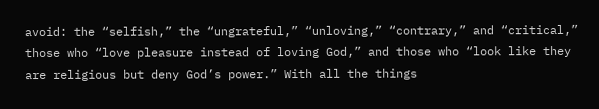avoid: the “selfish,” the “ungrateful,” “unloving,” “contrary,” and “critical,” those who “love pleasure instead of loving God,” and those who “look like they are religious but deny God’s power.” With all the things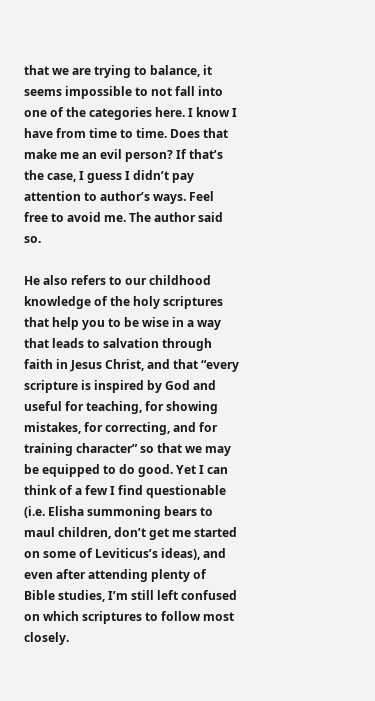that we are trying to balance, it seems impossible to not fall into one of the categories here. I know I have from time to time. Does that make me an evil person? If that’s the case, I guess I didn’t pay attention to author’s ways. Feel free to avoid me. The author said so.

He also refers to our childhood knowledge of the holy scriptures that help you to be wise in a way that leads to salvation through faith in Jesus Christ, and that “every scripture is inspired by God and useful for teaching, for showing mistakes, for correcting, and for training character” so that we may be equipped to do good. Yet I can think of a few I find questionable (i.e. Elisha summoning bears to maul children, don’t get me started on some of Leviticus’s ideas), and even after attending plenty of Bible studies, I’m still left confused on which scriptures to follow most closely.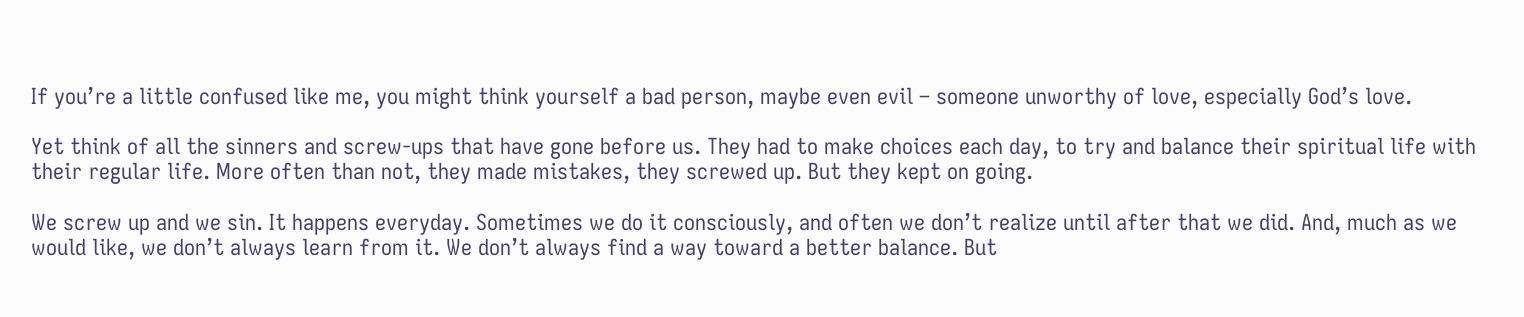If you’re a little confused like me, you might think yourself a bad person, maybe even evil – someone unworthy of love, especially God’s love.

Yet think of all the sinners and screw-ups that have gone before us. They had to make choices each day, to try and balance their spiritual life with their regular life. More often than not, they made mistakes, they screwed up. But they kept on going.

We screw up and we sin. It happens everyday. Sometimes we do it consciously, and often we don’t realize until after that we did. And, much as we would like, we don’t always learn from it. We don’t always find a way toward a better balance. But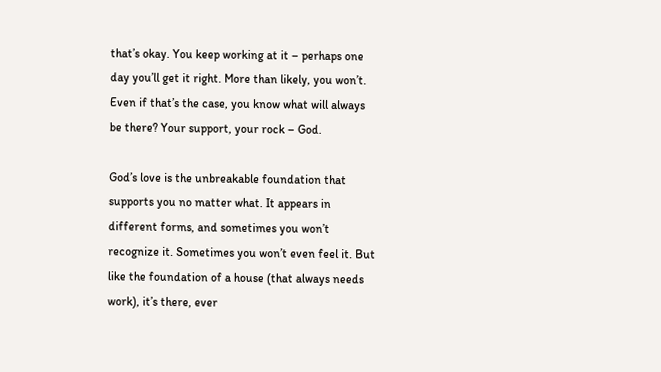that’s okay. You keep working at it – perhaps one day you’ll get it right. More than likely, you won’t. Even if that’s the case, you know what will always be there? Your support, your rock – God.

God’s love is the unbreakable foundation that supports you no matter what. It appears in different forms, and sometimes you won’t recognize it. Sometimes you won’t even feel it. But like the foundation of a house (that always needs work), it’s there, ever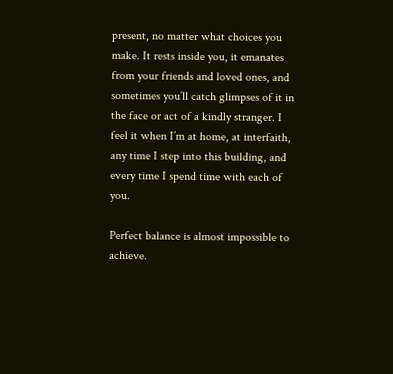present, no matter what choices you make. It rests inside you, it emanates from your friends and loved ones, and sometimes you’ll catch glimpses of it in the face or act of a kindly stranger. I feel it when I’m at home, at interfaith, any time I step into this building, and every time I spend time with each of you.

Perfect balance is almost impossible to achieve.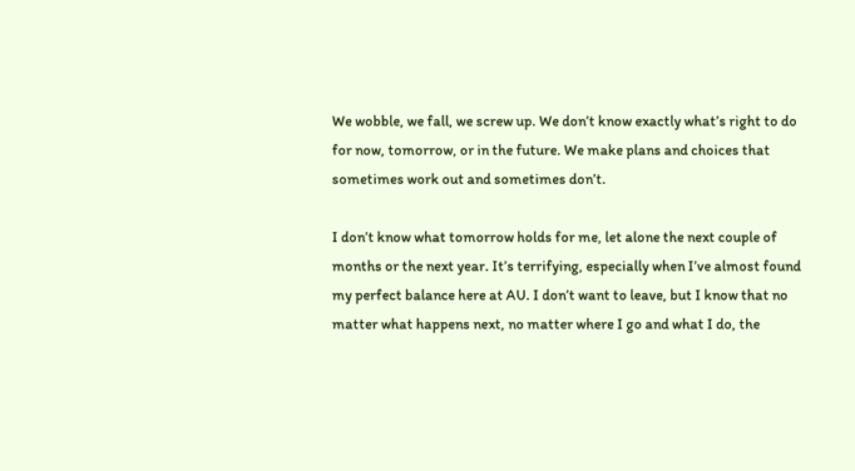We wobble, we fall, we screw up. We don’t know exactly what’s right to do for now, tomorrow, or in the future. We make plans and choices that sometimes work out and sometimes don’t.

I don’t know what tomorrow holds for me, let alone the next couple of months or the next year. It’s terrifying, especially when I’ve almost found my perfect balance here at AU. I don’t want to leave, but I know that no matter what happens next, no matter where I go and what I do, the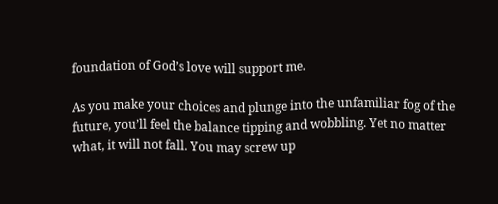foundation of God’s love will support me.

As you make your choices and plunge into the unfamiliar fog of the future, you’ll feel the balance tipping and wobbling. Yet no matter what, it will not fall. You may screw up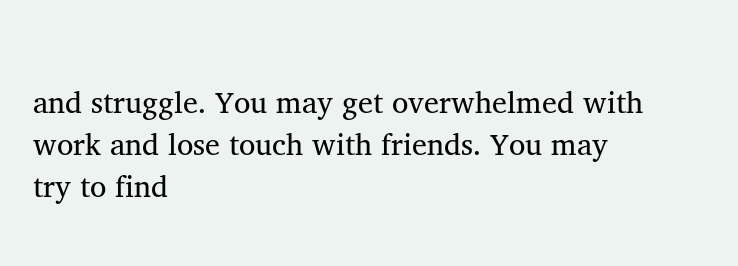and struggle. You may get overwhelmed with work and lose touch with friends. You may try to find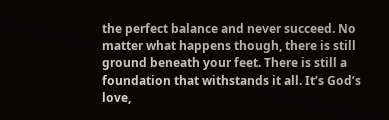the perfect balance and never succeed. No matter what happens though, there is still ground beneath your feet. There is still a foundation that withstands it all. It’s God’s love,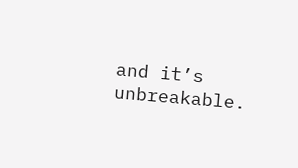and it’s unbreakable.